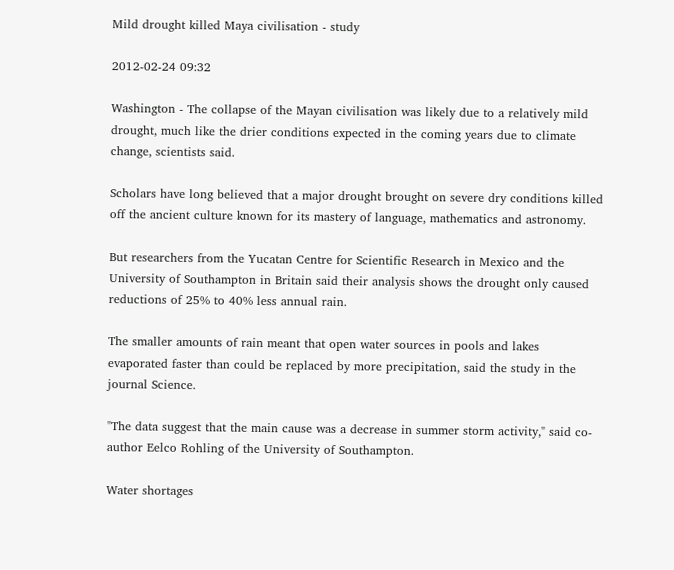Mild drought killed Maya civilisation - study

2012-02-24 09:32

Washington - The collapse of the Mayan civilisation was likely due to a relatively mild drought, much like the drier conditions expected in the coming years due to climate change, scientists said.

Scholars have long believed that a major drought brought on severe dry conditions killed off the ancient culture known for its mastery of language, mathematics and astronomy.

But researchers from the Yucatan Centre for Scientific Research in Mexico and the University of Southampton in Britain said their analysis shows the drought only caused reductions of 25% to 40% less annual rain.

The smaller amounts of rain meant that open water sources in pools and lakes evaporated faster than could be replaced by more precipitation, said the study in the journal Science.

"The data suggest that the main cause was a decrease in summer storm activity," said co-author Eelco Rohling of the University of Southampton.

Water shortages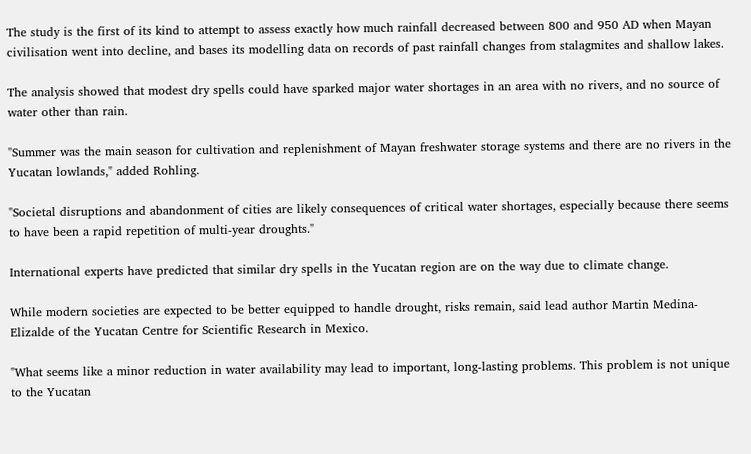The study is the first of its kind to attempt to assess exactly how much rainfall decreased between 800 and 950 AD when Mayan civilisation went into decline, and bases its modelling data on records of past rainfall changes from stalagmites and shallow lakes.

The analysis showed that modest dry spells could have sparked major water shortages in an area with no rivers, and no source of water other than rain.

"Summer was the main season for cultivation and replenishment of Mayan freshwater storage systems and there are no rivers in the Yucatan lowlands," added Rohling.

"Societal disruptions and abandonment of cities are likely consequences of critical water shortages, especially because there seems to have been a rapid repetition of multi-year droughts."

International experts have predicted that similar dry spells in the Yucatan region are on the way due to climate change.

While modern societies are expected to be better equipped to handle drought, risks remain, said lead author Martin Medina-Elizalde of the Yucatan Centre for Scientific Research in Mexico.

"What seems like a minor reduction in water availability may lead to important, long-lasting problems. This problem is not unique to the Yucatan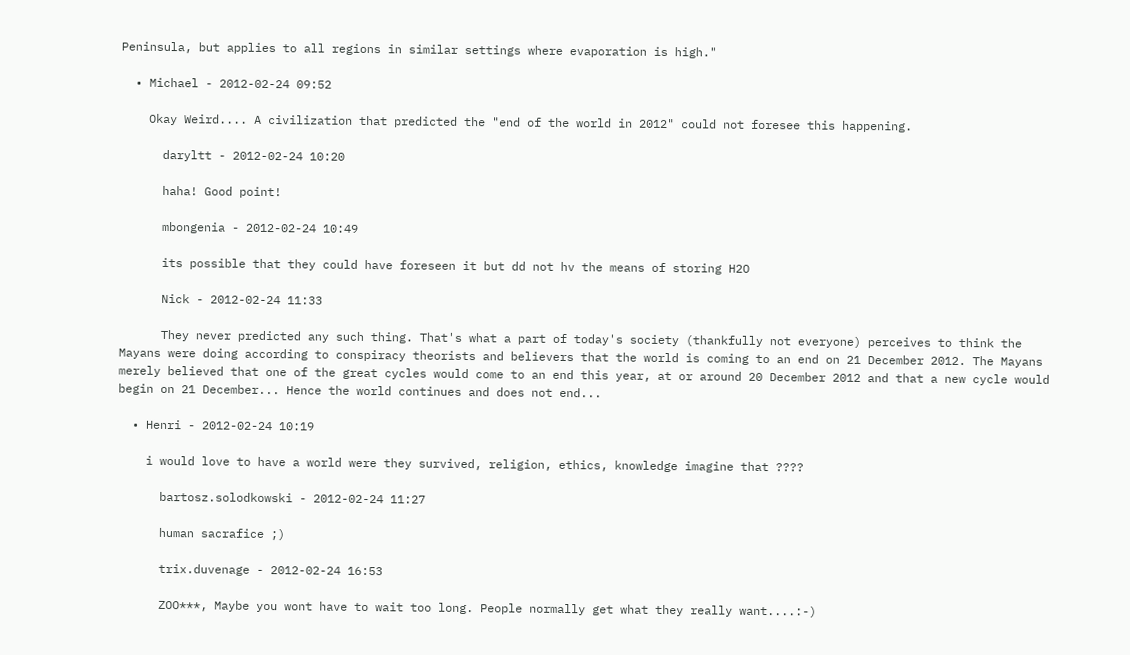Peninsula, but applies to all regions in similar settings where evaporation is high."

  • Michael - 2012-02-24 09:52

    Okay Weird.... A civilization that predicted the "end of the world in 2012" could not foresee this happening.

      daryltt - 2012-02-24 10:20

      haha! Good point!

      mbongenia - 2012-02-24 10:49

      its possible that they could have foreseen it but dd not hv the means of storing H2O

      Nick - 2012-02-24 11:33

      They never predicted any such thing. That's what a part of today's society (thankfully not everyone) perceives to think the Mayans were doing according to conspiracy theorists and believers that the world is coming to an end on 21 December 2012. The Mayans merely believed that one of the great cycles would come to an end this year, at or around 20 December 2012 and that a new cycle would begin on 21 December... Hence the world continues and does not end...

  • Henri - 2012-02-24 10:19

    i would love to have a world were they survived, religion, ethics, knowledge imagine that ????

      bartosz.solodkowski - 2012-02-24 11:27

      human sacrafice ;)

      trix.duvenage - 2012-02-24 16:53

      ZOO***, Maybe you wont have to wait too long. People normally get what they really want....:-)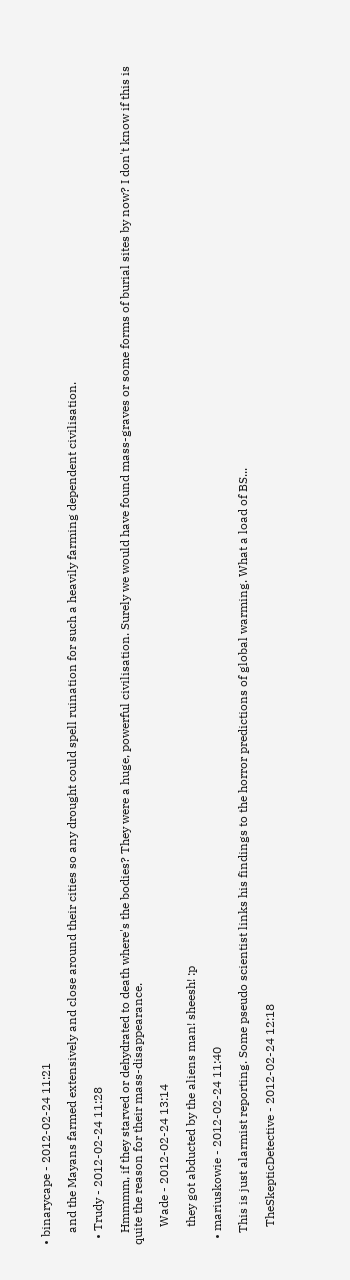• binarycape - 2012-02-24 11:21

    and the Mayans farmed extensively and close around their cities so any drought could spell ruination for such a heavily farming dependent civilisation.

  • Trudy - 2012-02-24 11:28

    Hmmmm, if they starved or dehydrated to death where's the bodies? They were a huge, powerful civilisation. Surely we would have found mass-graves or some forms of burial sites by now? I don't know if this is quite the reason for their mass-disappearance.

      Wade - 2012-02-24 13:14

      they got abducted by the aliens man! sheesh! :p

  • mariuskowie - 2012-02-24 11:40

    This is just alarmist reporting. Some pseudo scientist links his findings to the horror predictions of global warming. What a load of BS...

      TheSkepticDetective - 2012-02-24 12:18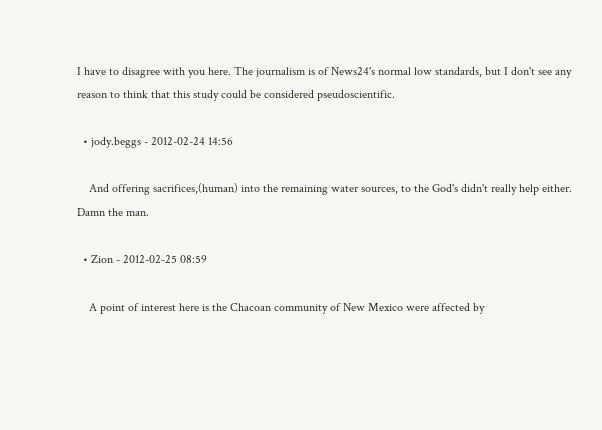I have to disagree with you here. The journalism is of News24's normal low standards, but I don't see any reason to think that this study could be considered pseudoscientific.

  • jody.beggs - 2012-02-24 14:56

    And offering sacrifices,(human) into the remaining water sources, to the God's didn't really help either. Damn the man.

  • Zion - 2012-02-25 08:59

    A point of interest here is the Chacoan community of New Mexico were affected by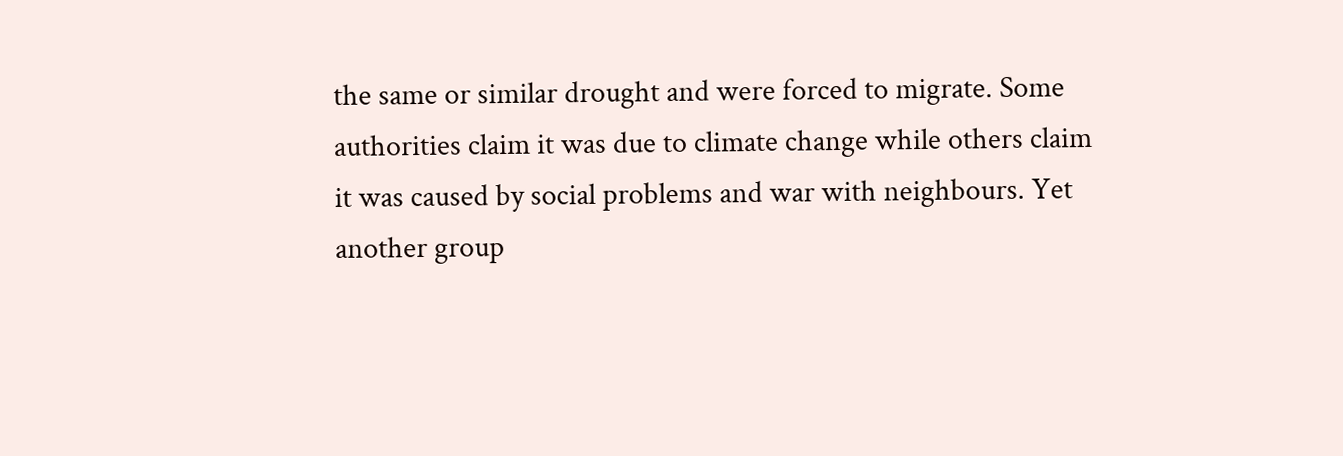the same or similar drought and were forced to migrate. Some authorities claim it was due to climate change while others claim it was caused by social problems and war with neighbours. Yet another group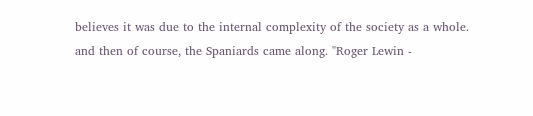believes it was due to the internal complexity of the society as a whole. and then of course, the Spaniards came along. "Roger Lewin -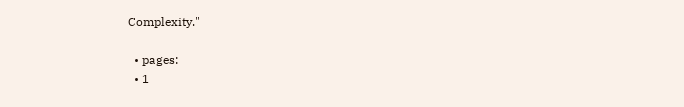Complexity."

  • pages:
  • 1